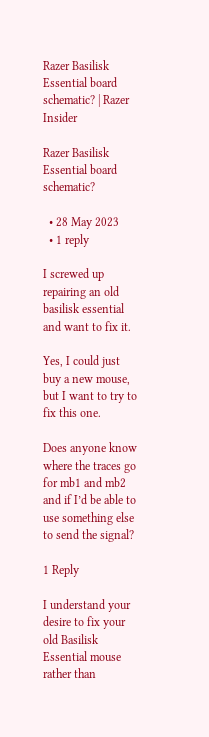Razer Basilisk Essential board schematic? | Razer Insider

Razer Basilisk Essential board schematic?

  • 28 May 2023
  • 1 reply

I screwed up repairing an old basilisk essential and want to fix it.

Yes, I could just buy a new mouse, but I want to try to fix this one.

Does anyone know where the traces go for mb1 and mb2 and if I’d be able to use something else to send the signal?

1 Reply

I understand your desire to fix your old Basilisk Essential mouse rather than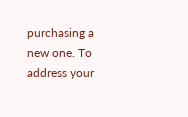purchasing a new one. To address your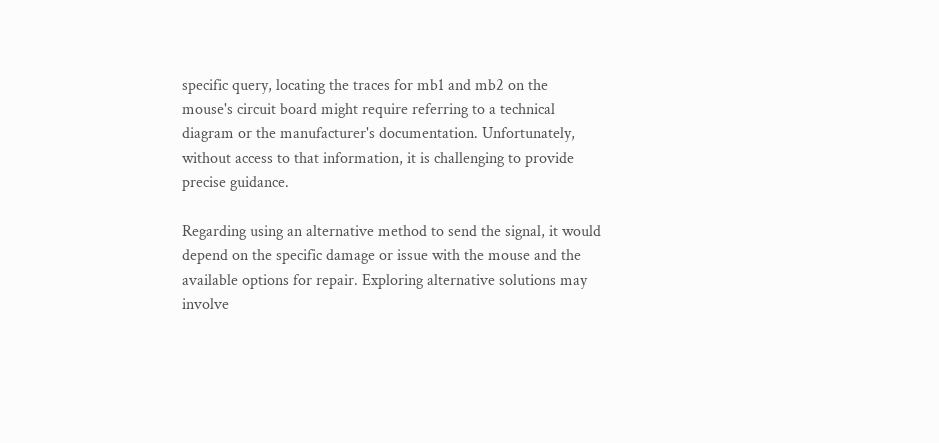specific query, locating the traces for mb1 and mb2 on the mouse's circuit board might require referring to a technical diagram or the manufacturer's documentation. Unfortunately, without access to that information, it is challenging to provide precise guidance.

Regarding using an alternative method to send the signal, it would depend on the specific damage or issue with the mouse and the available options for repair. Exploring alternative solutions may involve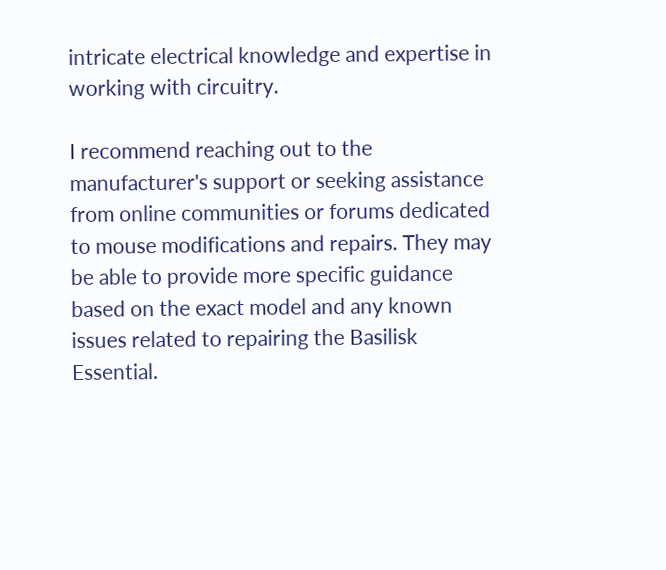intricate electrical knowledge and expertise in working with circuitry.

I recommend reaching out to the manufacturer's support or seeking assistance from online communities or forums dedicated to mouse modifications and repairs. They may be able to provide more specific guidance based on the exact model and any known issues related to repairing the Basilisk Essential.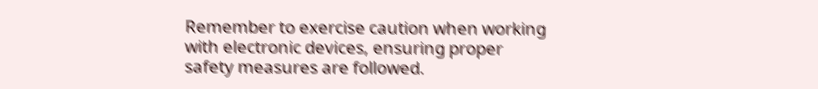Remember to exercise caution when working with electronic devices, ensuring proper safety measures are followed.